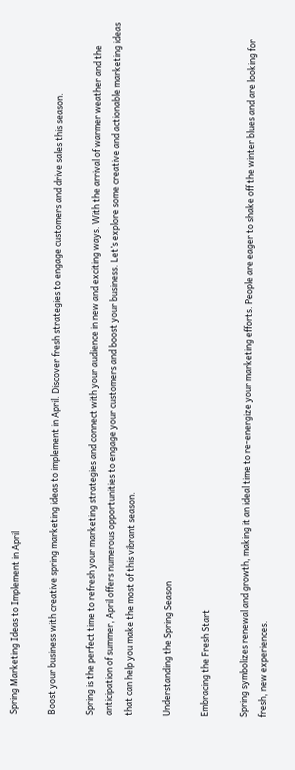Spring Marketing Ideas to Implement in April

Boost your business with creative spring marketing ideas to implement in April. Discover fresh strategies to engage customers and drive sales this season.

Spring is the perfect time to refresh your marketing strategies and connect with your audience in new and exciting ways. With the arrival of warmer weather and the anticipation of summer, April offers numerous opportunities to engage your customers and boost your business. Let’s explore some creative and actionable marketing ideas that can help you make the most of this vibrant season.

Understanding the Spring Season

Embracing the Fresh Start

Spring symbolizes renewal and growth, making it an ideal time to re-energize your marketing efforts. People are eager to shake off the winter blues and are looking for fresh, new experiences.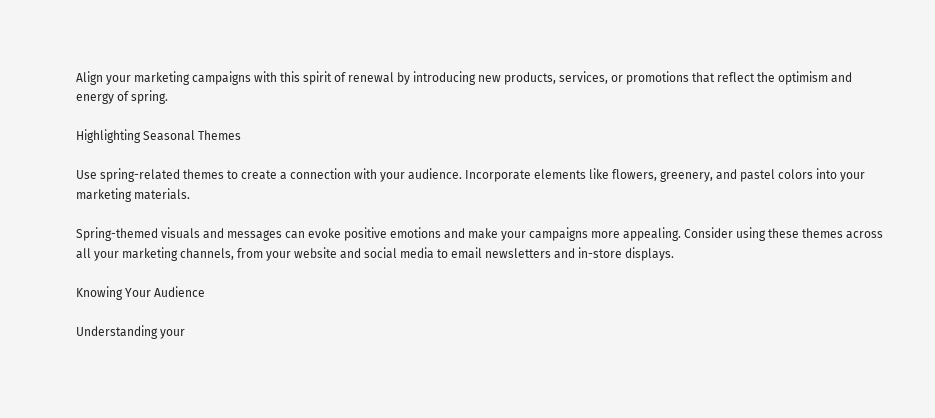Align your marketing campaigns with this spirit of renewal by introducing new products, services, or promotions that reflect the optimism and energy of spring.

Highlighting Seasonal Themes

Use spring-related themes to create a connection with your audience. Incorporate elements like flowers, greenery, and pastel colors into your marketing materials.

Spring-themed visuals and messages can evoke positive emotions and make your campaigns more appealing. Consider using these themes across all your marketing channels, from your website and social media to email newsletters and in-store displays.

Knowing Your Audience

Understanding your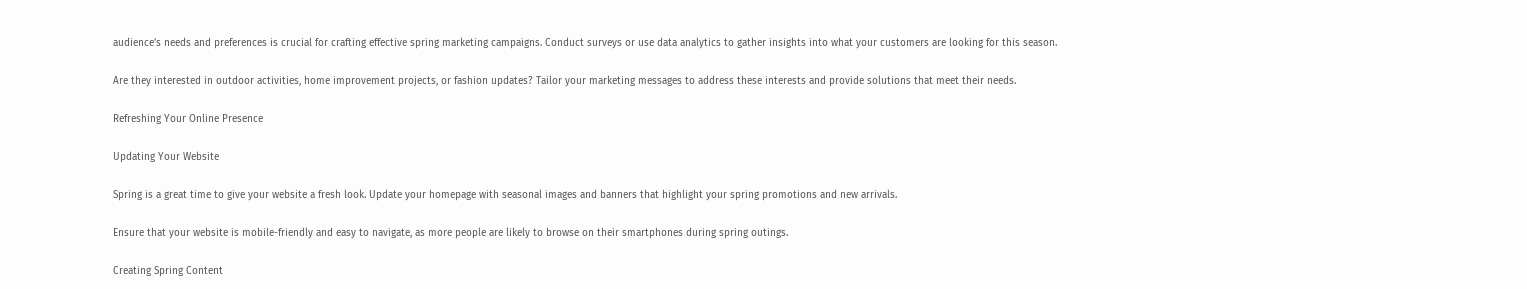audience’s needs and preferences is crucial for crafting effective spring marketing campaigns. Conduct surveys or use data analytics to gather insights into what your customers are looking for this season.

Are they interested in outdoor activities, home improvement projects, or fashion updates? Tailor your marketing messages to address these interests and provide solutions that meet their needs.

Refreshing Your Online Presence

Updating Your Website

Spring is a great time to give your website a fresh look. Update your homepage with seasonal images and banners that highlight your spring promotions and new arrivals.

Ensure that your website is mobile-friendly and easy to navigate, as more people are likely to browse on their smartphones during spring outings.

Creating Spring Content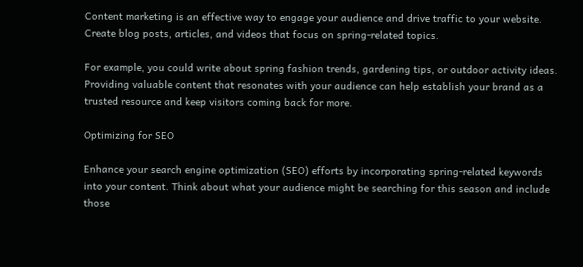Content marketing is an effective way to engage your audience and drive traffic to your website. Create blog posts, articles, and videos that focus on spring-related topics.

For example, you could write about spring fashion trends, gardening tips, or outdoor activity ideas. Providing valuable content that resonates with your audience can help establish your brand as a trusted resource and keep visitors coming back for more.

Optimizing for SEO

Enhance your search engine optimization (SEO) efforts by incorporating spring-related keywords into your content. Think about what your audience might be searching for this season and include those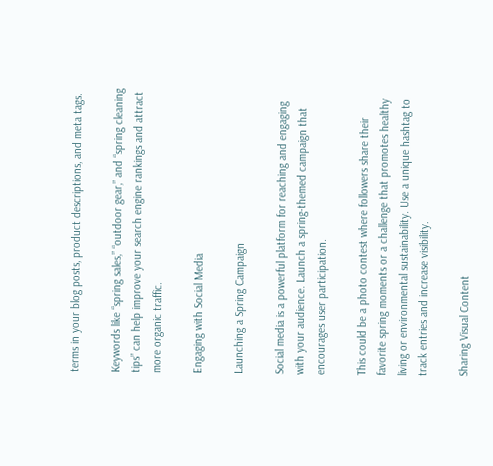terms in your blog posts, product descriptions, and meta tags.

Keywords like “spring sales,” “outdoor gear,” and “spring cleaning tips” can help improve your search engine rankings and attract more organic traffic.

Engaging with Social Media

Launching a Spring Campaign

Social media is a powerful platform for reaching and engaging with your audience. Launch a spring-themed campaign that encourages user participation.

This could be a photo contest where followers share their favorite spring moments or a challenge that promotes healthy living or environmental sustainability. Use a unique hashtag to track entries and increase visibility.

Sharing Visual Content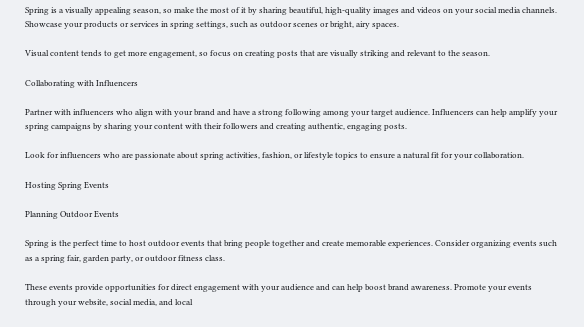Spring is a visually appealing season, so make the most of it by sharing beautiful, high-quality images and videos on your social media channels. Showcase your products or services in spring settings, such as outdoor scenes or bright, airy spaces.

Visual content tends to get more engagement, so focus on creating posts that are visually striking and relevant to the season.

Collaborating with Influencers

Partner with influencers who align with your brand and have a strong following among your target audience. Influencers can help amplify your spring campaigns by sharing your content with their followers and creating authentic, engaging posts.

Look for influencers who are passionate about spring activities, fashion, or lifestyle topics to ensure a natural fit for your collaboration.

Hosting Spring Events

Planning Outdoor Events

Spring is the perfect time to host outdoor events that bring people together and create memorable experiences. Consider organizing events such as a spring fair, garden party, or outdoor fitness class.

These events provide opportunities for direct engagement with your audience and can help boost brand awareness. Promote your events through your website, social media, and local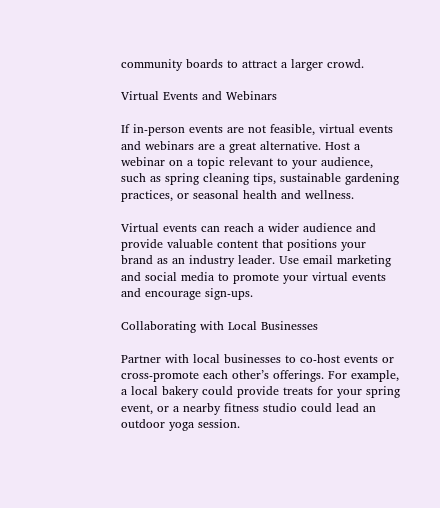community boards to attract a larger crowd.

Virtual Events and Webinars

If in-person events are not feasible, virtual events and webinars are a great alternative. Host a webinar on a topic relevant to your audience, such as spring cleaning tips, sustainable gardening practices, or seasonal health and wellness.

Virtual events can reach a wider audience and provide valuable content that positions your brand as an industry leader. Use email marketing and social media to promote your virtual events and encourage sign-ups.

Collaborating with Local Businesses

Partner with local businesses to co-host events or cross-promote each other’s offerings. For example, a local bakery could provide treats for your spring event, or a nearby fitness studio could lead an outdoor yoga session.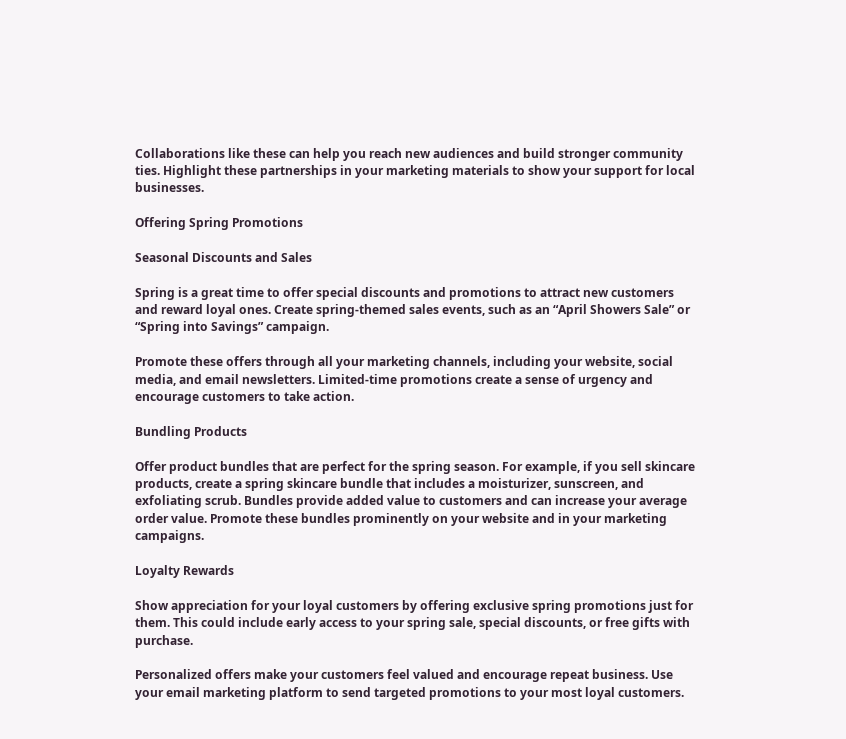Collaborations like these can help you reach new audiences and build stronger community ties. Highlight these partnerships in your marketing materials to show your support for local businesses.

Offering Spring Promotions

Seasonal Discounts and Sales

Spring is a great time to offer special discounts and promotions to attract new customers and reward loyal ones. Create spring-themed sales events, such as an “April Showers Sale” or “Spring into Savings” campaign.

Promote these offers through all your marketing channels, including your website, social media, and email newsletters. Limited-time promotions create a sense of urgency and encourage customers to take action.

Bundling Products

Offer product bundles that are perfect for the spring season. For example, if you sell skincare products, create a spring skincare bundle that includes a moisturizer, sunscreen, and exfoliating scrub. Bundles provide added value to customers and can increase your average order value. Promote these bundles prominently on your website and in your marketing campaigns.

Loyalty Rewards

Show appreciation for your loyal customers by offering exclusive spring promotions just for them. This could include early access to your spring sale, special discounts, or free gifts with purchase.

Personalized offers make your customers feel valued and encourage repeat business. Use your email marketing platform to send targeted promotions to your most loyal customers.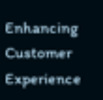Enhancing Customer Experience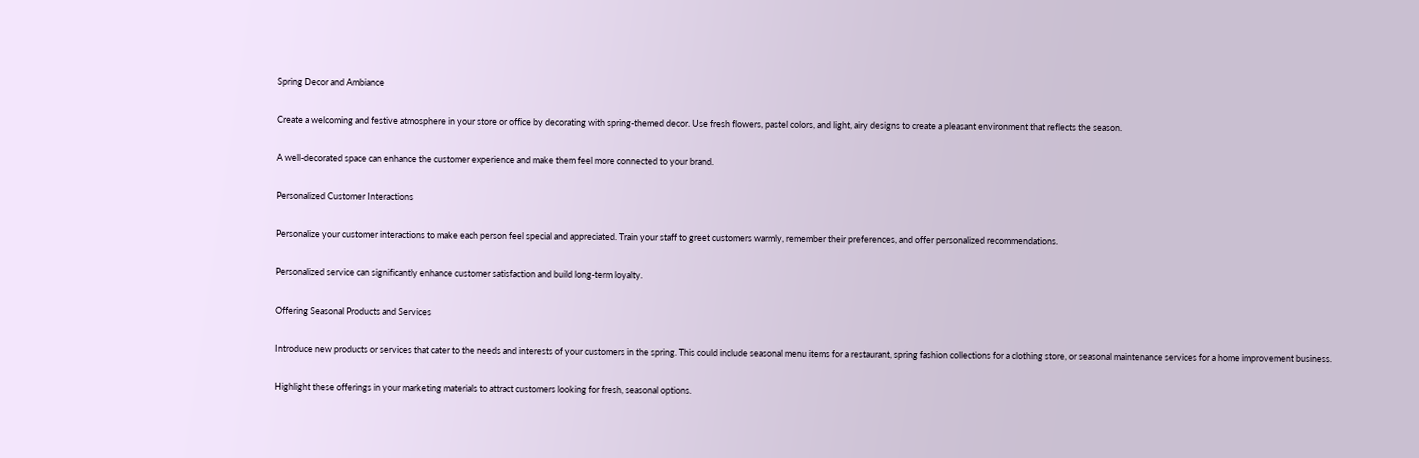Spring Decor and Ambiance

Create a welcoming and festive atmosphere in your store or office by decorating with spring-themed decor. Use fresh flowers, pastel colors, and light, airy designs to create a pleasant environment that reflects the season.

A well-decorated space can enhance the customer experience and make them feel more connected to your brand.

Personalized Customer Interactions

Personalize your customer interactions to make each person feel special and appreciated. Train your staff to greet customers warmly, remember their preferences, and offer personalized recommendations.

Personalized service can significantly enhance customer satisfaction and build long-term loyalty.

Offering Seasonal Products and Services

Introduce new products or services that cater to the needs and interests of your customers in the spring. This could include seasonal menu items for a restaurant, spring fashion collections for a clothing store, or seasonal maintenance services for a home improvement business.

Highlight these offerings in your marketing materials to attract customers looking for fresh, seasonal options.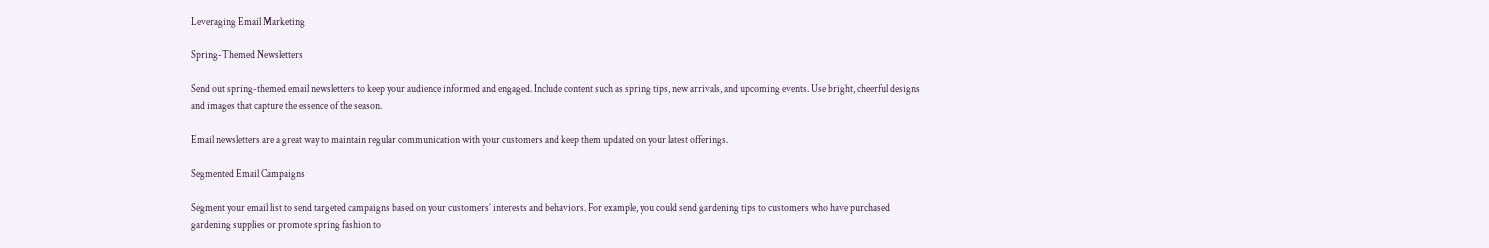Leveraging Email Marketing

Spring-Themed Newsletters

Send out spring-themed email newsletters to keep your audience informed and engaged. Include content such as spring tips, new arrivals, and upcoming events. Use bright, cheerful designs and images that capture the essence of the season.

Email newsletters are a great way to maintain regular communication with your customers and keep them updated on your latest offerings.

Segmented Email Campaigns

Segment your email list to send targeted campaigns based on your customers’ interests and behaviors. For example, you could send gardening tips to customers who have purchased gardening supplies or promote spring fashion to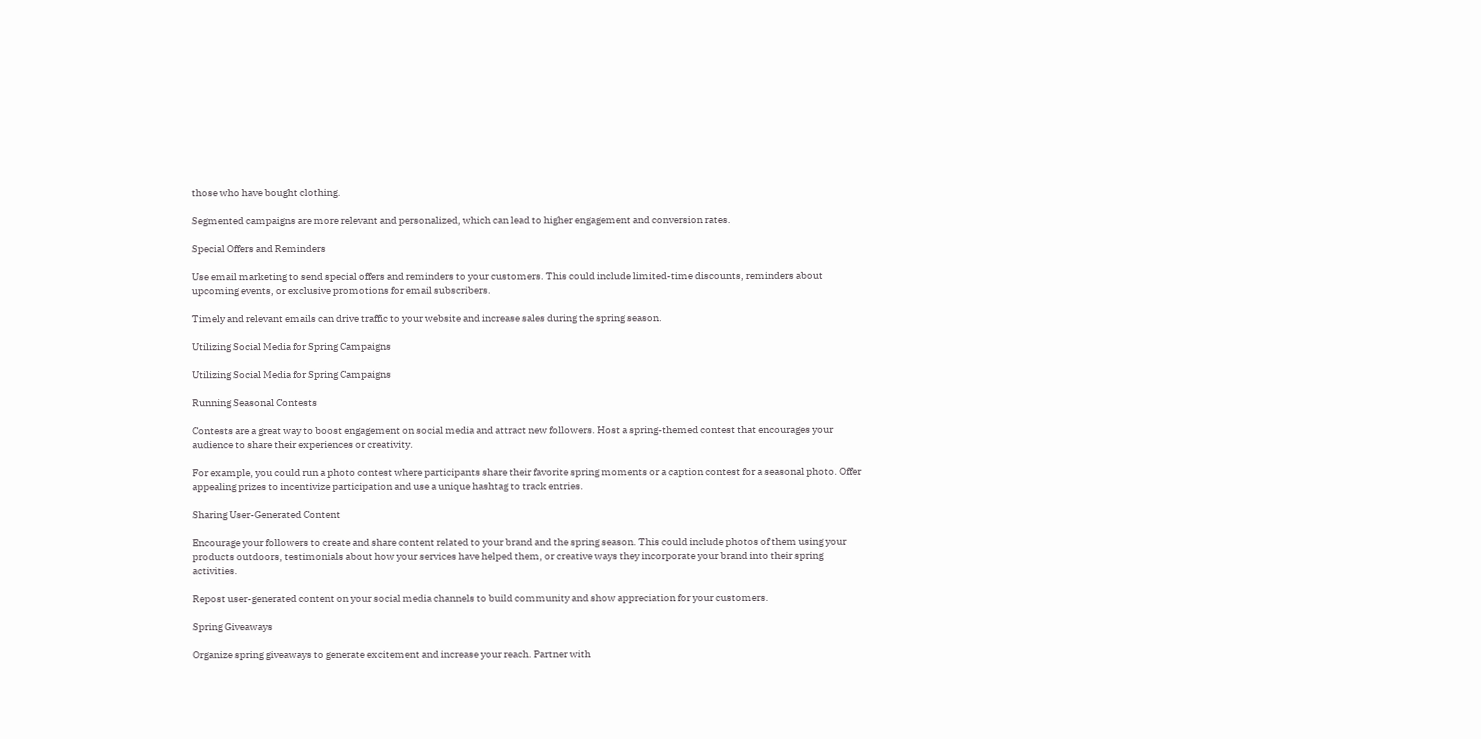those who have bought clothing.

Segmented campaigns are more relevant and personalized, which can lead to higher engagement and conversion rates.

Special Offers and Reminders

Use email marketing to send special offers and reminders to your customers. This could include limited-time discounts, reminders about upcoming events, or exclusive promotions for email subscribers.

Timely and relevant emails can drive traffic to your website and increase sales during the spring season.

Utilizing Social Media for Spring Campaigns

Utilizing Social Media for Spring Campaigns

Running Seasonal Contests

Contests are a great way to boost engagement on social media and attract new followers. Host a spring-themed contest that encourages your audience to share their experiences or creativity.

For example, you could run a photo contest where participants share their favorite spring moments or a caption contest for a seasonal photo. Offer appealing prizes to incentivize participation and use a unique hashtag to track entries.

Sharing User-Generated Content

Encourage your followers to create and share content related to your brand and the spring season. This could include photos of them using your products outdoors, testimonials about how your services have helped them, or creative ways they incorporate your brand into their spring activities.

Repost user-generated content on your social media channels to build community and show appreciation for your customers.

Spring Giveaways

Organize spring giveaways to generate excitement and increase your reach. Partner with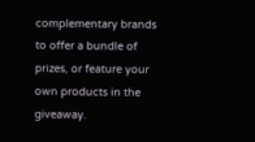complementary brands to offer a bundle of prizes, or feature your own products in the giveaway.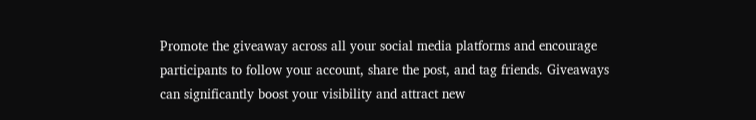Promote the giveaway across all your social media platforms and encourage participants to follow your account, share the post, and tag friends. Giveaways can significantly boost your visibility and attract new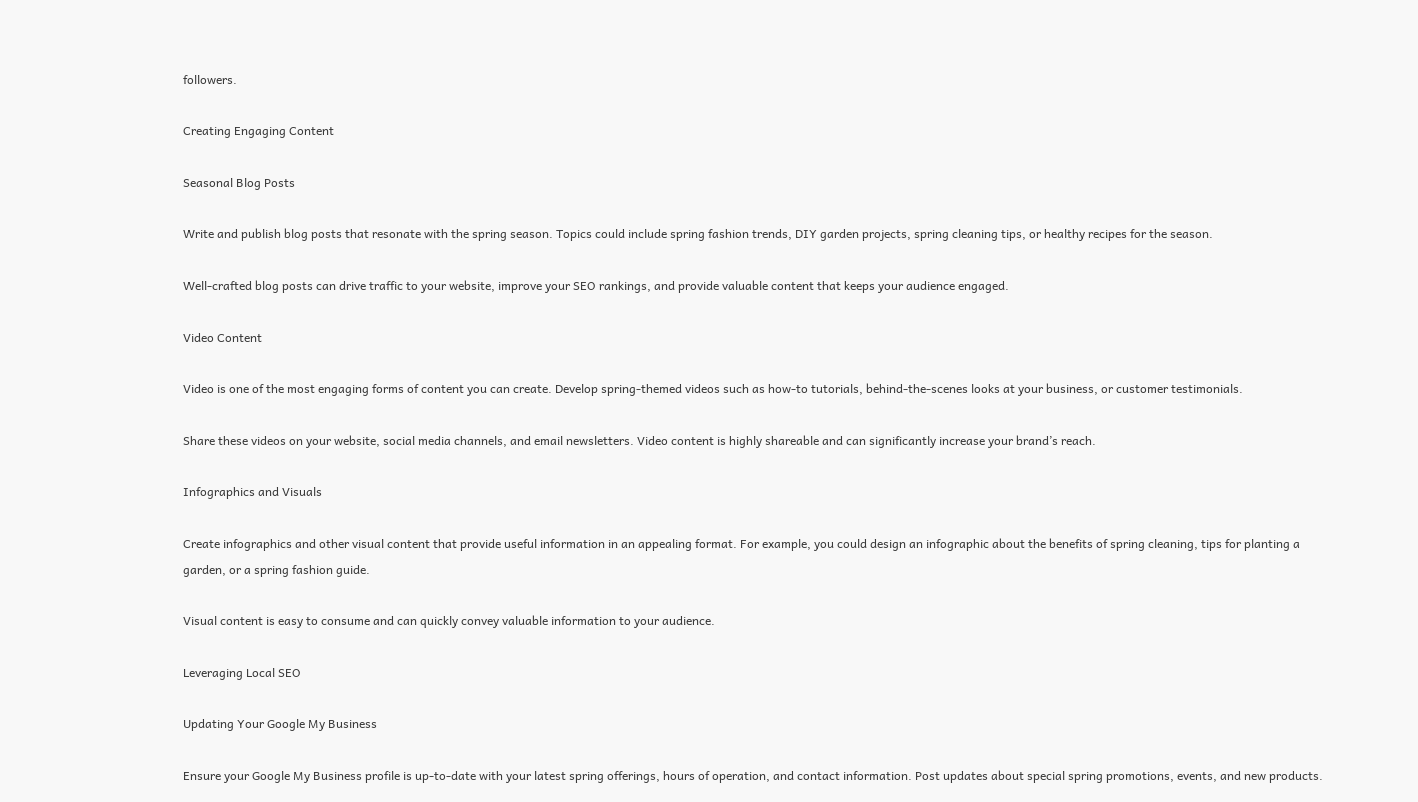followers.

Creating Engaging Content

Seasonal Blog Posts

Write and publish blog posts that resonate with the spring season. Topics could include spring fashion trends, DIY garden projects, spring cleaning tips, or healthy recipes for the season.

Well-crafted blog posts can drive traffic to your website, improve your SEO rankings, and provide valuable content that keeps your audience engaged.

Video Content

Video is one of the most engaging forms of content you can create. Develop spring-themed videos such as how-to tutorials, behind-the-scenes looks at your business, or customer testimonials.

Share these videos on your website, social media channels, and email newsletters. Video content is highly shareable and can significantly increase your brand’s reach.

Infographics and Visuals

Create infographics and other visual content that provide useful information in an appealing format. For example, you could design an infographic about the benefits of spring cleaning, tips for planting a garden, or a spring fashion guide.

Visual content is easy to consume and can quickly convey valuable information to your audience.

Leveraging Local SEO

Updating Your Google My Business

Ensure your Google My Business profile is up-to-date with your latest spring offerings, hours of operation, and contact information. Post updates about special spring promotions, events, and new products.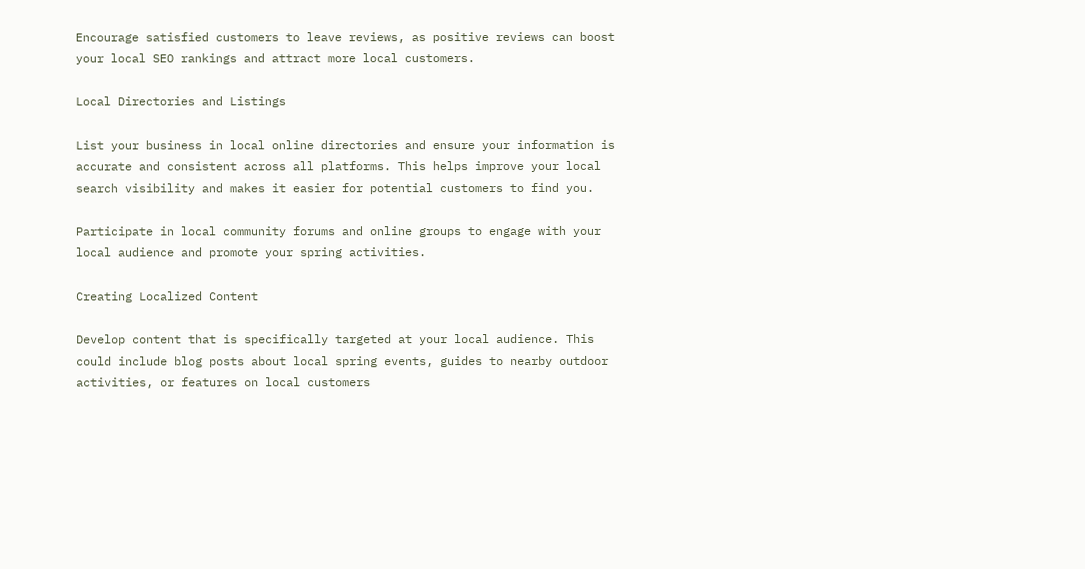Encourage satisfied customers to leave reviews, as positive reviews can boost your local SEO rankings and attract more local customers.

Local Directories and Listings

List your business in local online directories and ensure your information is accurate and consistent across all platforms. This helps improve your local search visibility and makes it easier for potential customers to find you.

Participate in local community forums and online groups to engage with your local audience and promote your spring activities.

Creating Localized Content

Develop content that is specifically targeted at your local audience. This could include blog posts about local spring events, guides to nearby outdoor activities, or features on local customers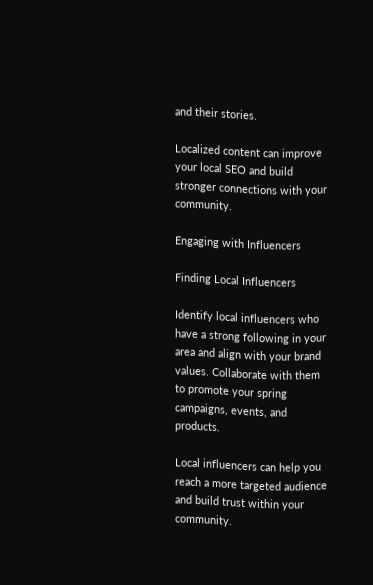and their stories.

Localized content can improve your local SEO and build stronger connections with your community.

Engaging with Influencers

Finding Local Influencers

Identify local influencers who have a strong following in your area and align with your brand values. Collaborate with them to promote your spring campaigns, events, and products.

Local influencers can help you reach a more targeted audience and build trust within your community.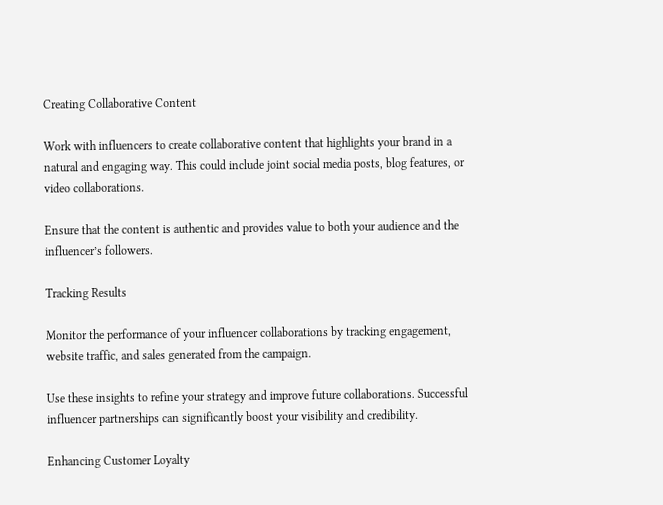Creating Collaborative Content

Work with influencers to create collaborative content that highlights your brand in a natural and engaging way. This could include joint social media posts, blog features, or video collaborations.

Ensure that the content is authentic and provides value to both your audience and the influencer’s followers.

Tracking Results

Monitor the performance of your influencer collaborations by tracking engagement, website traffic, and sales generated from the campaign.

Use these insights to refine your strategy and improve future collaborations. Successful influencer partnerships can significantly boost your visibility and credibility.

Enhancing Customer Loyalty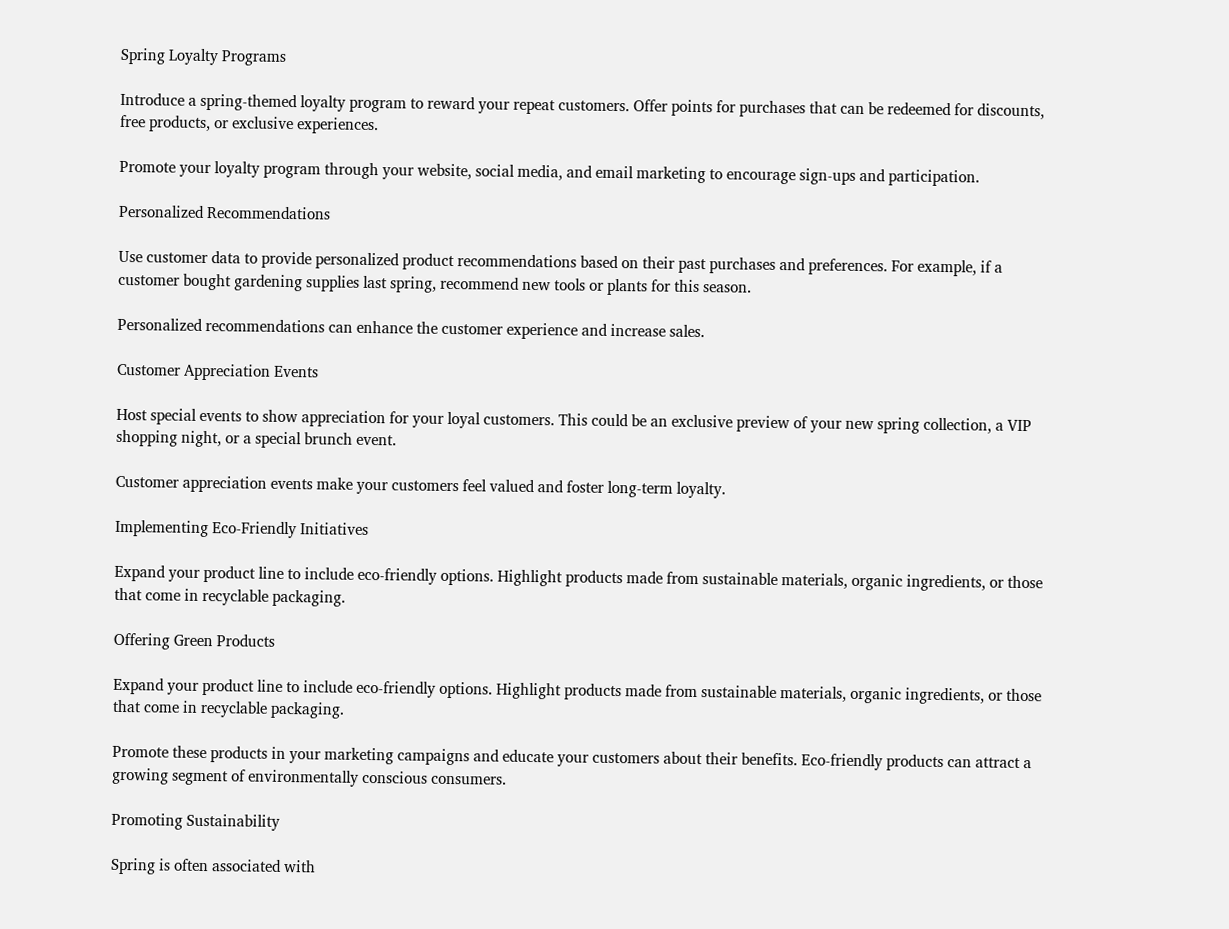Spring Loyalty Programs

Introduce a spring-themed loyalty program to reward your repeat customers. Offer points for purchases that can be redeemed for discounts, free products, or exclusive experiences.

Promote your loyalty program through your website, social media, and email marketing to encourage sign-ups and participation.

Personalized Recommendations

Use customer data to provide personalized product recommendations based on their past purchases and preferences. For example, if a customer bought gardening supplies last spring, recommend new tools or plants for this season.

Personalized recommendations can enhance the customer experience and increase sales.

Customer Appreciation Events

Host special events to show appreciation for your loyal customers. This could be an exclusive preview of your new spring collection, a VIP shopping night, or a special brunch event.

Customer appreciation events make your customers feel valued and foster long-term loyalty.

Implementing Eco-Friendly Initiatives

Expand your product line to include eco-friendly options. Highlight products made from sustainable materials, organic ingredients, or those that come in recyclable packaging.

Offering Green Products

Expand your product line to include eco-friendly options. Highlight products made from sustainable materials, organic ingredients, or those that come in recyclable packaging.

Promote these products in your marketing campaigns and educate your customers about their benefits. Eco-friendly products can attract a growing segment of environmentally conscious consumers.

Promoting Sustainability

Spring is often associated with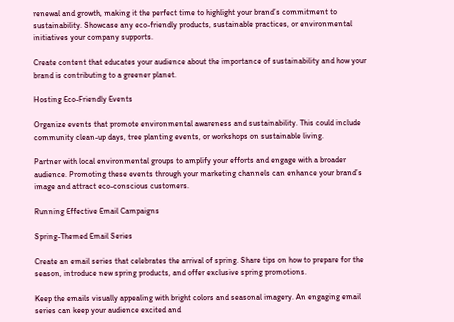renewal and growth, making it the perfect time to highlight your brand’s commitment to sustainability. Showcase any eco-friendly products, sustainable practices, or environmental initiatives your company supports.

Create content that educates your audience about the importance of sustainability and how your brand is contributing to a greener planet.

Hosting Eco-Friendly Events

Organize events that promote environmental awareness and sustainability. This could include community clean-up days, tree planting events, or workshops on sustainable living.

Partner with local environmental groups to amplify your efforts and engage with a broader audience. Promoting these events through your marketing channels can enhance your brand’s image and attract eco-conscious customers.

Running Effective Email Campaigns

Spring-Themed Email Series

Create an email series that celebrates the arrival of spring. Share tips on how to prepare for the season, introduce new spring products, and offer exclusive spring promotions.

Keep the emails visually appealing with bright colors and seasonal imagery. An engaging email series can keep your audience excited and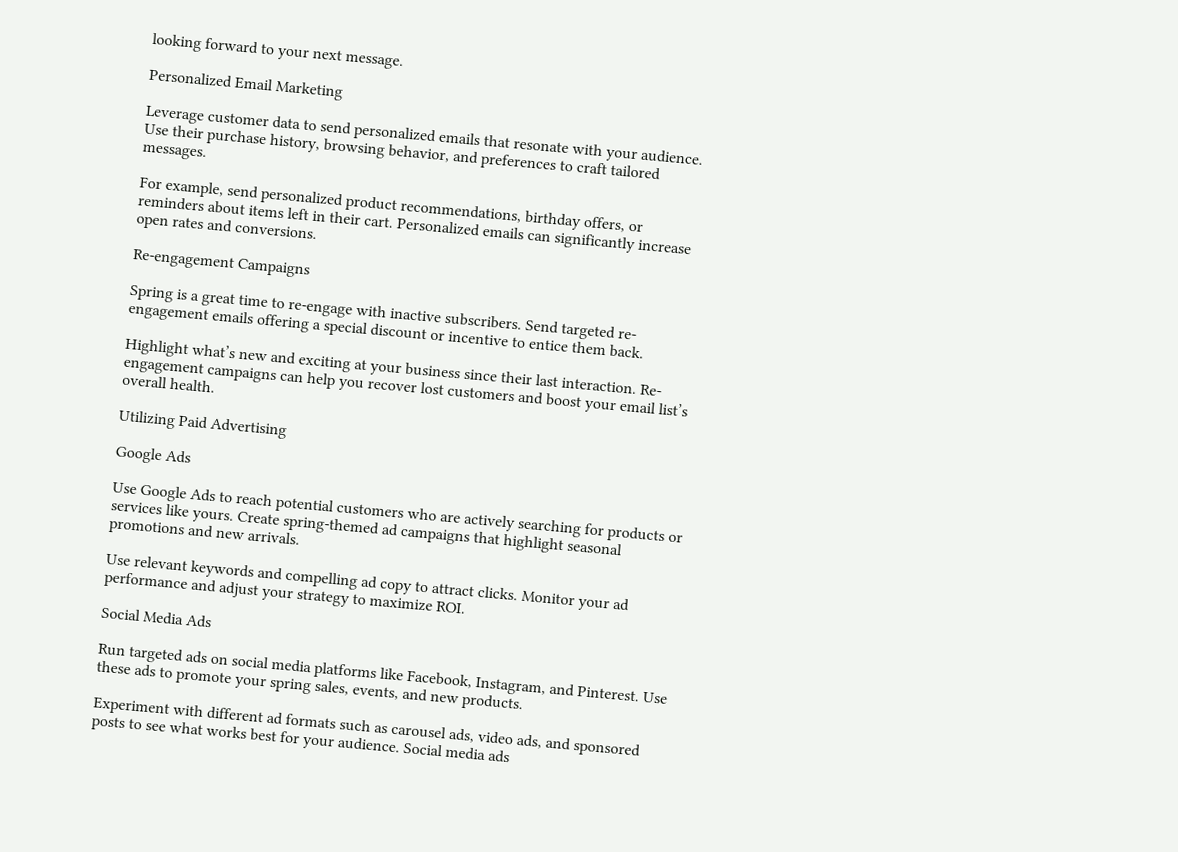looking forward to your next message.

Personalized Email Marketing

Leverage customer data to send personalized emails that resonate with your audience. Use their purchase history, browsing behavior, and preferences to craft tailored messages.

For example, send personalized product recommendations, birthday offers, or reminders about items left in their cart. Personalized emails can significantly increase open rates and conversions.

Re-engagement Campaigns

Spring is a great time to re-engage with inactive subscribers. Send targeted re-engagement emails offering a special discount or incentive to entice them back.

Highlight what’s new and exciting at your business since their last interaction. Re-engagement campaigns can help you recover lost customers and boost your email list’s overall health.

Utilizing Paid Advertising

Google Ads

Use Google Ads to reach potential customers who are actively searching for products or services like yours. Create spring-themed ad campaigns that highlight seasonal promotions and new arrivals.

Use relevant keywords and compelling ad copy to attract clicks. Monitor your ad performance and adjust your strategy to maximize ROI.

Social Media Ads

Run targeted ads on social media platforms like Facebook, Instagram, and Pinterest. Use these ads to promote your spring sales, events, and new products.

Experiment with different ad formats such as carousel ads, video ads, and sponsored posts to see what works best for your audience. Social media ads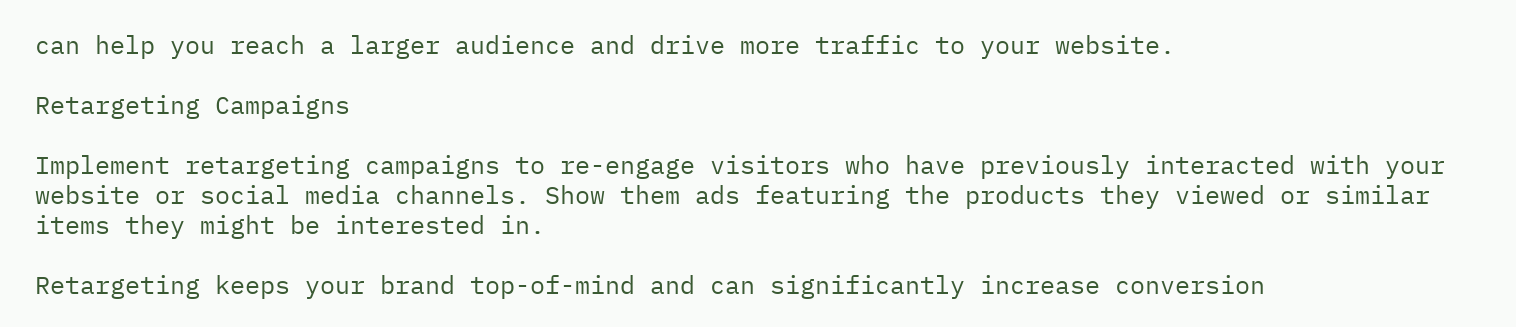can help you reach a larger audience and drive more traffic to your website.

Retargeting Campaigns

Implement retargeting campaigns to re-engage visitors who have previously interacted with your website or social media channels. Show them ads featuring the products they viewed or similar items they might be interested in.

Retargeting keeps your brand top-of-mind and can significantly increase conversion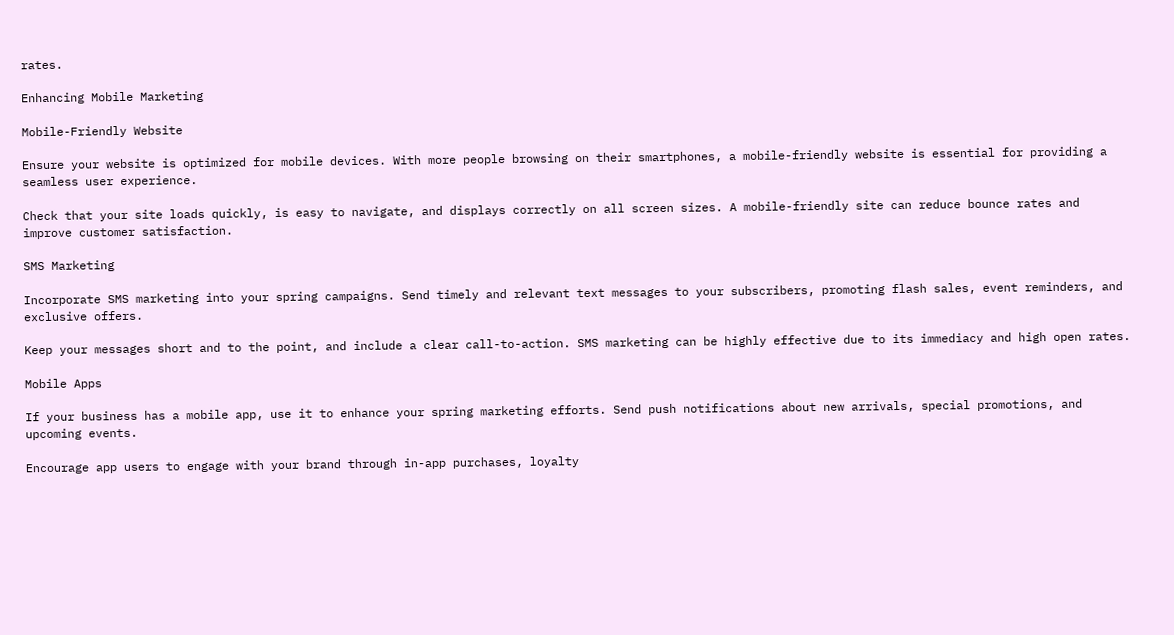rates.

Enhancing Mobile Marketing

Mobile-Friendly Website

Ensure your website is optimized for mobile devices. With more people browsing on their smartphones, a mobile-friendly website is essential for providing a seamless user experience.

Check that your site loads quickly, is easy to navigate, and displays correctly on all screen sizes. A mobile-friendly site can reduce bounce rates and improve customer satisfaction.

SMS Marketing

Incorporate SMS marketing into your spring campaigns. Send timely and relevant text messages to your subscribers, promoting flash sales, event reminders, and exclusive offers.

Keep your messages short and to the point, and include a clear call-to-action. SMS marketing can be highly effective due to its immediacy and high open rates.

Mobile Apps

If your business has a mobile app, use it to enhance your spring marketing efforts. Send push notifications about new arrivals, special promotions, and upcoming events.

Encourage app users to engage with your brand through in-app purchases, loyalty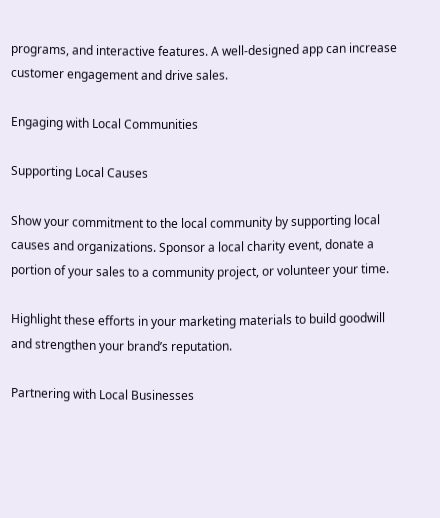programs, and interactive features. A well-designed app can increase customer engagement and drive sales.

Engaging with Local Communities

Supporting Local Causes

Show your commitment to the local community by supporting local causes and organizations. Sponsor a local charity event, donate a portion of your sales to a community project, or volunteer your time.

Highlight these efforts in your marketing materials to build goodwill and strengthen your brand’s reputation.

Partnering with Local Businesses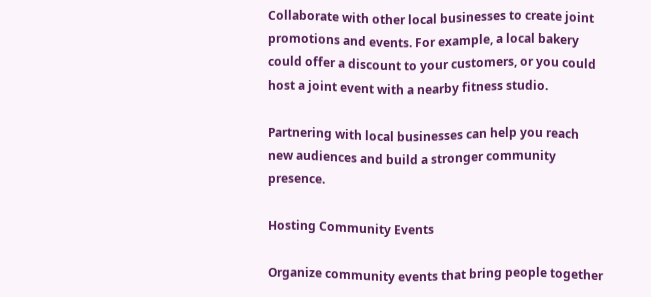Collaborate with other local businesses to create joint promotions and events. For example, a local bakery could offer a discount to your customers, or you could host a joint event with a nearby fitness studio.

Partnering with local businesses can help you reach new audiences and build a stronger community presence.

Hosting Community Events

Organize community events that bring people together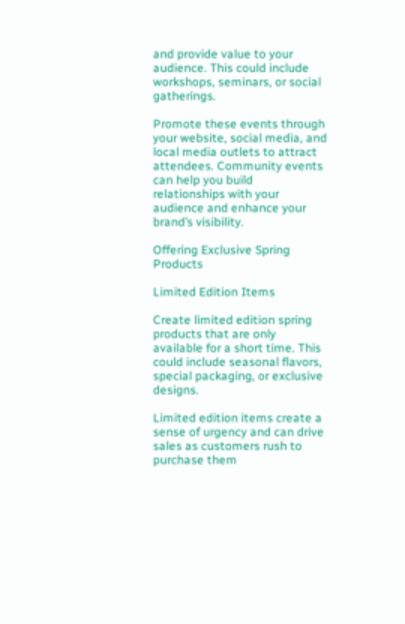and provide value to your audience. This could include workshops, seminars, or social gatherings.

Promote these events through your website, social media, and local media outlets to attract attendees. Community events can help you build relationships with your audience and enhance your brand’s visibility.

Offering Exclusive Spring Products

Limited Edition Items

Create limited edition spring products that are only available for a short time. This could include seasonal flavors, special packaging, or exclusive designs.

Limited edition items create a sense of urgency and can drive sales as customers rush to purchase them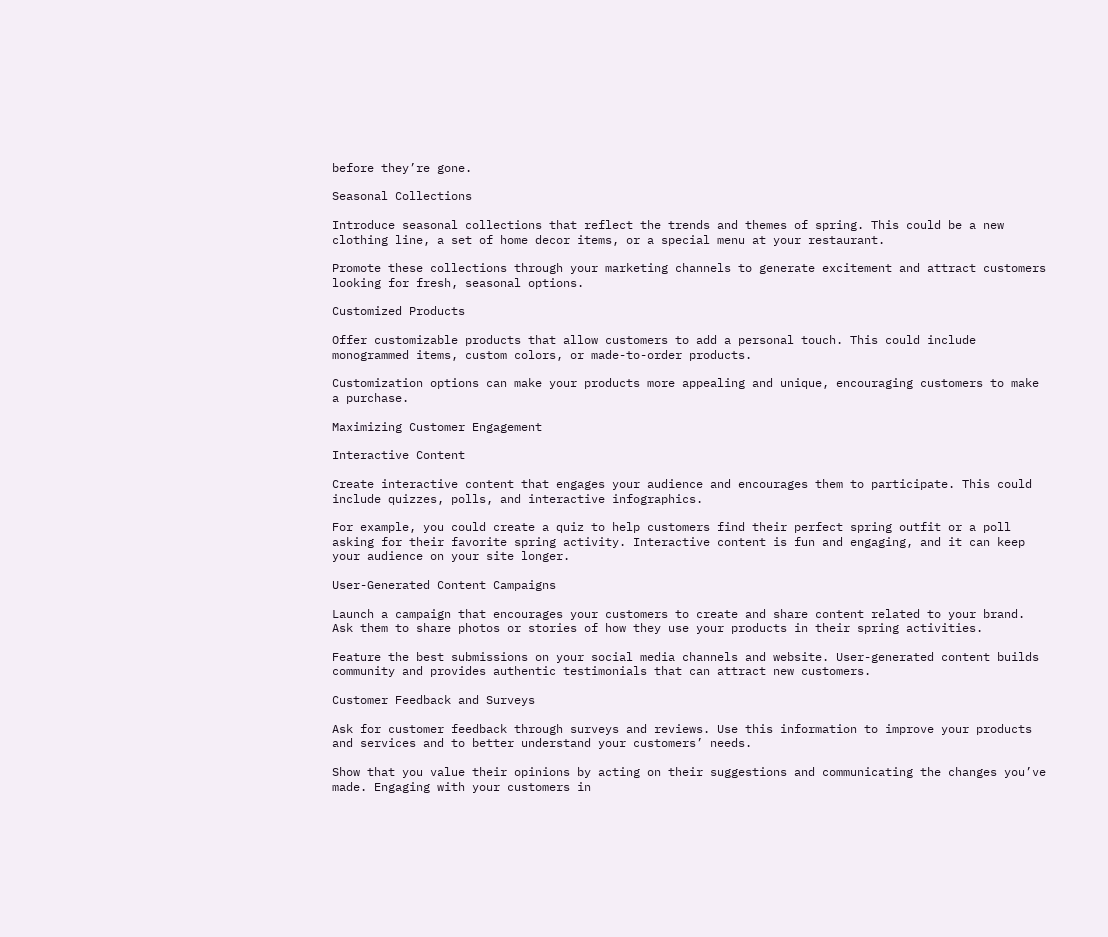before they’re gone.

Seasonal Collections

Introduce seasonal collections that reflect the trends and themes of spring. This could be a new clothing line, a set of home decor items, or a special menu at your restaurant.

Promote these collections through your marketing channels to generate excitement and attract customers looking for fresh, seasonal options.

Customized Products

Offer customizable products that allow customers to add a personal touch. This could include monogrammed items, custom colors, or made-to-order products.

Customization options can make your products more appealing and unique, encouraging customers to make a purchase.

Maximizing Customer Engagement

Interactive Content

Create interactive content that engages your audience and encourages them to participate. This could include quizzes, polls, and interactive infographics.

For example, you could create a quiz to help customers find their perfect spring outfit or a poll asking for their favorite spring activity. Interactive content is fun and engaging, and it can keep your audience on your site longer.

User-Generated Content Campaigns

Launch a campaign that encourages your customers to create and share content related to your brand. Ask them to share photos or stories of how they use your products in their spring activities.

Feature the best submissions on your social media channels and website. User-generated content builds community and provides authentic testimonials that can attract new customers.

Customer Feedback and Surveys

Ask for customer feedback through surveys and reviews. Use this information to improve your products and services and to better understand your customers’ needs.

Show that you value their opinions by acting on their suggestions and communicating the changes you’ve made. Engaging with your customers in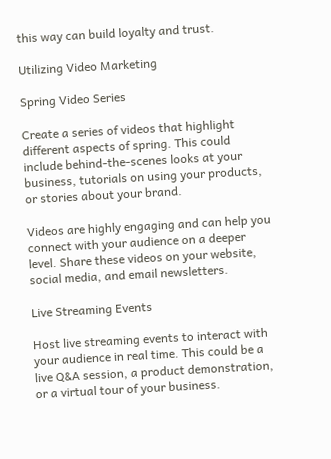this way can build loyalty and trust.

Utilizing Video Marketing

Spring Video Series

Create a series of videos that highlight different aspects of spring. This could include behind-the-scenes looks at your business, tutorials on using your products, or stories about your brand.

Videos are highly engaging and can help you connect with your audience on a deeper level. Share these videos on your website, social media, and email newsletters.

Live Streaming Events

Host live streaming events to interact with your audience in real time. This could be a live Q&A session, a product demonstration, or a virtual tour of your business.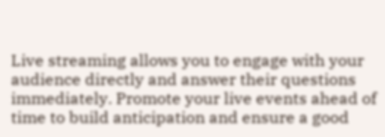Live streaming allows you to engage with your audience directly and answer their questions immediately. Promote your live events ahead of time to build anticipation and ensure a good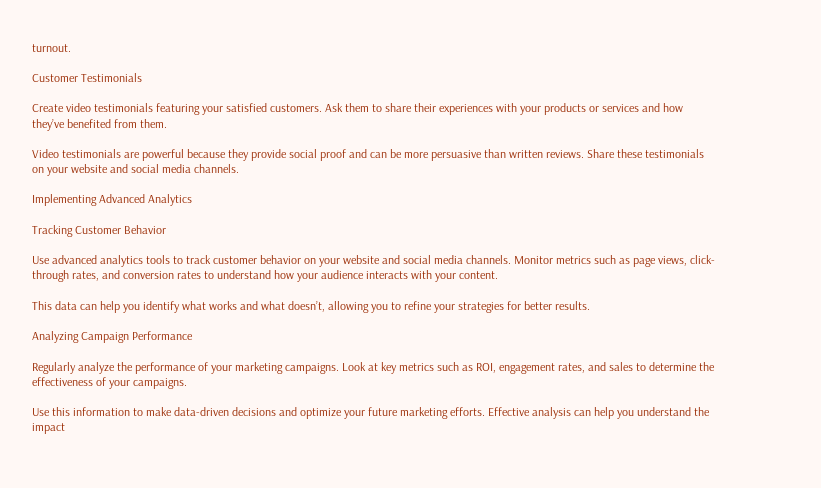turnout.

Customer Testimonials

Create video testimonials featuring your satisfied customers. Ask them to share their experiences with your products or services and how they’ve benefited from them.

Video testimonials are powerful because they provide social proof and can be more persuasive than written reviews. Share these testimonials on your website and social media channels.

Implementing Advanced Analytics

Tracking Customer Behavior

Use advanced analytics tools to track customer behavior on your website and social media channels. Monitor metrics such as page views, click-through rates, and conversion rates to understand how your audience interacts with your content.

This data can help you identify what works and what doesn’t, allowing you to refine your strategies for better results.

Analyzing Campaign Performance

Regularly analyze the performance of your marketing campaigns. Look at key metrics such as ROI, engagement rates, and sales to determine the effectiveness of your campaigns.

Use this information to make data-driven decisions and optimize your future marketing efforts. Effective analysis can help you understand the impact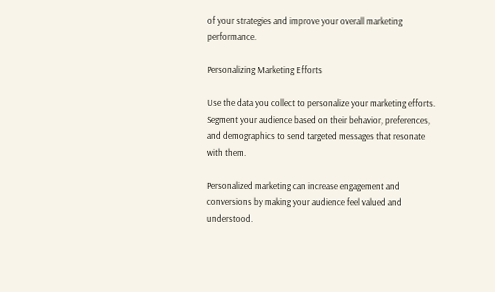of your strategies and improve your overall marketing performance.

Personalizing Marketing Efforts

Use the data you collect to personalize your marketing efforts. Segment your audience based on their behavior, preferences, and demographics to send targeted messages that resonate with them.

Personalized marketing can increase engagement and conversions by making your audience feel valued and understood.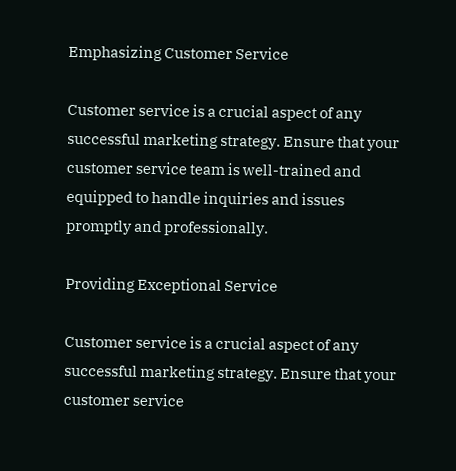Emphasizing Customer Service

Customer service is a crucial aspect of any successful marketing strategy. Ensure that your customer service team is well-trained and equipped to handle inquiries and issues promptly and professionally.

Providing Exceptional Service

Customer service is a crucial aspect of any successful marketing strategy. Ensure that your customer service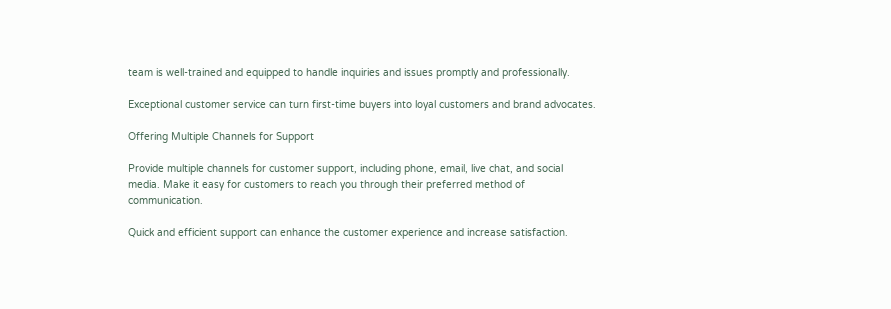team is well-trained and equipped to handle inquiries and issues promptly and professionally.

Exceptional customer service can turn first-time buyers into loyal customers and brand advocates.

Offering Multiple Channels for Support

Provide multiple channels for customer support, including phone, email, live chat, and social media. Make it easy for customers to reach you through their preferred method of communication.

Quick and efficient support can enhance the customer experience and increase satisfaction.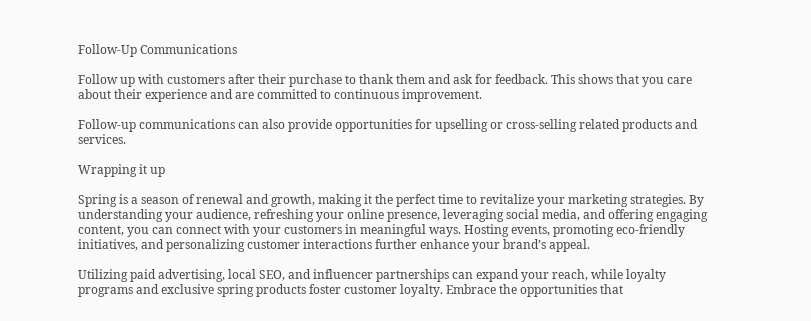Follow-Up Communications

Follow up with customers after their purchase to thank them and ask for feedback. This shows that you care about their experience and are committed to continuous improvement.

Follow-up communications can also provide opportunities for upselling or cross-selling related products and services.

Wrapping it up

Spring is a season of renewal and growth, making it the perfect time to revitalize your marketing strategies. By understanding your audience, refreshing your online presence, leveraging social media, and offering engaging content, you can connect with your customers in meaningful ways. Hosting events, promoting eco-friendly initiatives, and personalizing customer interactions further enhance your brand’s appeal.

Utilizing paid advertising, local SEO, and influencer partnerships can expand your reach, while loyalty programs and exclusive spring products foster customer loyalty. Embrace the opportunities that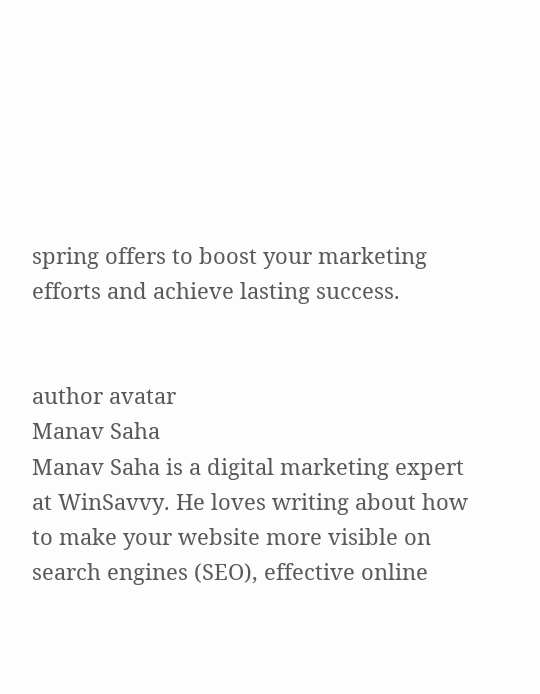spring offers to boost your marketing efforts and achieve lasting success.


author avatar
Manav Saha
Manav Saha is a digital marketing expert at WinSavvy. He loves writing about how to make your website more visible on search engines (SEO), effective online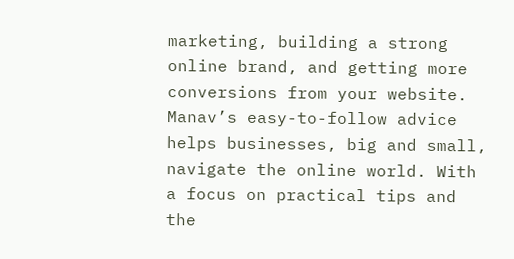marketing, building a strong online brand, and getting more conversions from your website. Manav’s easy-to-follow advice helps businesses, big and small, navigate the online world. With a focus on practical tips and the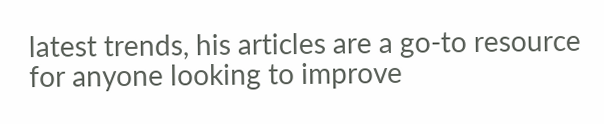latest trends, his articles are a go-to resource for anyone looking to improve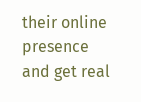their online presence and get real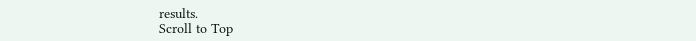results.
Scroll to Top